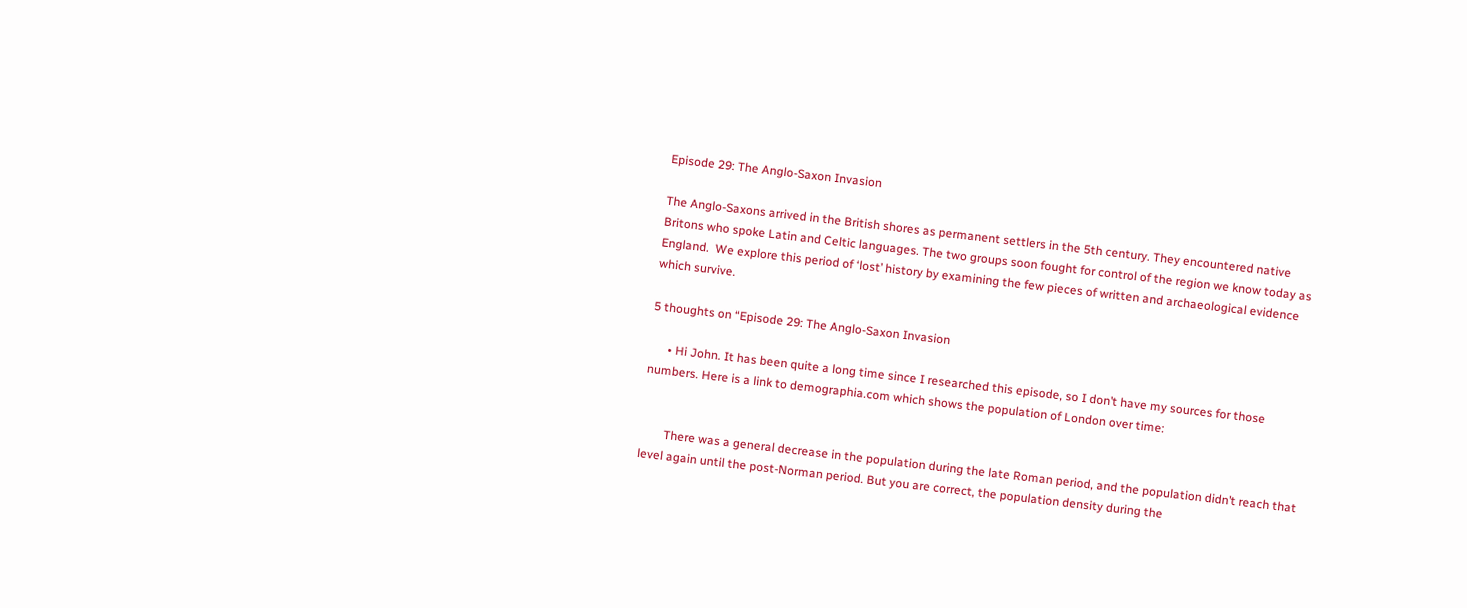Episode 29: The Anglo-Saxon Invasion

The Anglo-Saxons arrived in the British shores as permanent settlers in the 5th century. They encountered native Britons who spoke Latin and Celtic languages. The two groups soon fought for control of the region we know today as England.  We explore this period of ‘lost’ history by examining the few pieces of written and archaeological evidence which survive.

5 thoughts on “Episode 29: The Anglo-Saxon Invasion

      • Hi John. It has been quite a long time since I researched this episode, so I don’t have my sources for those numbers. Here is a link to demographia.com which shows the population of London over time:


        There was a general decrease in the population during the late Roman period, and the population didn’t reach that level again until the post-Norman period. But you are correct, the population density during the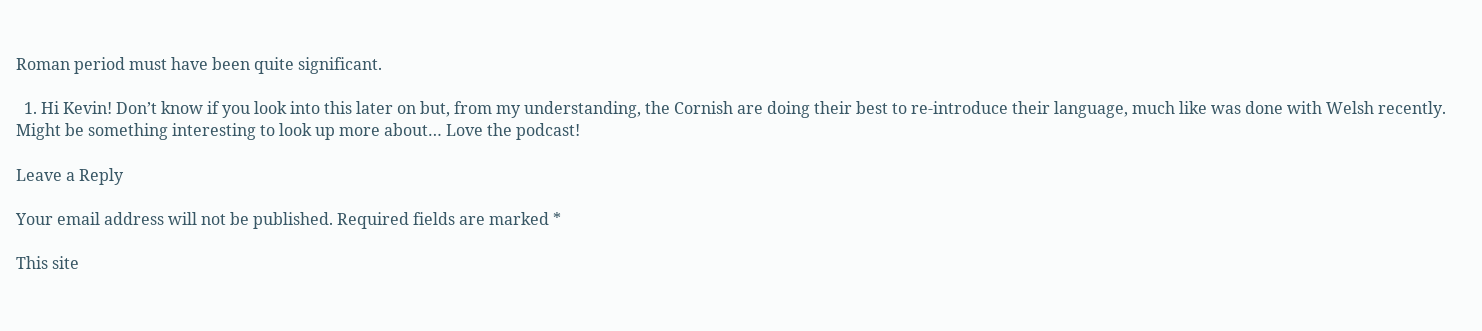Roman period must have been quite significant.

  1. Hi Kevin! Don’t know if you look into this later on but, from my understanding, the Cornish are doing their best to re-introduce their language, much like was done with Welsh recently. Might be something interesting to look up more about… Love the podcast!

Leave a Reply

Your email address will not be published. Required fields are marked *

This site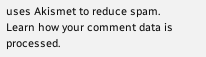uses Akismet to reduce spam. Learn how your comment data is processed.